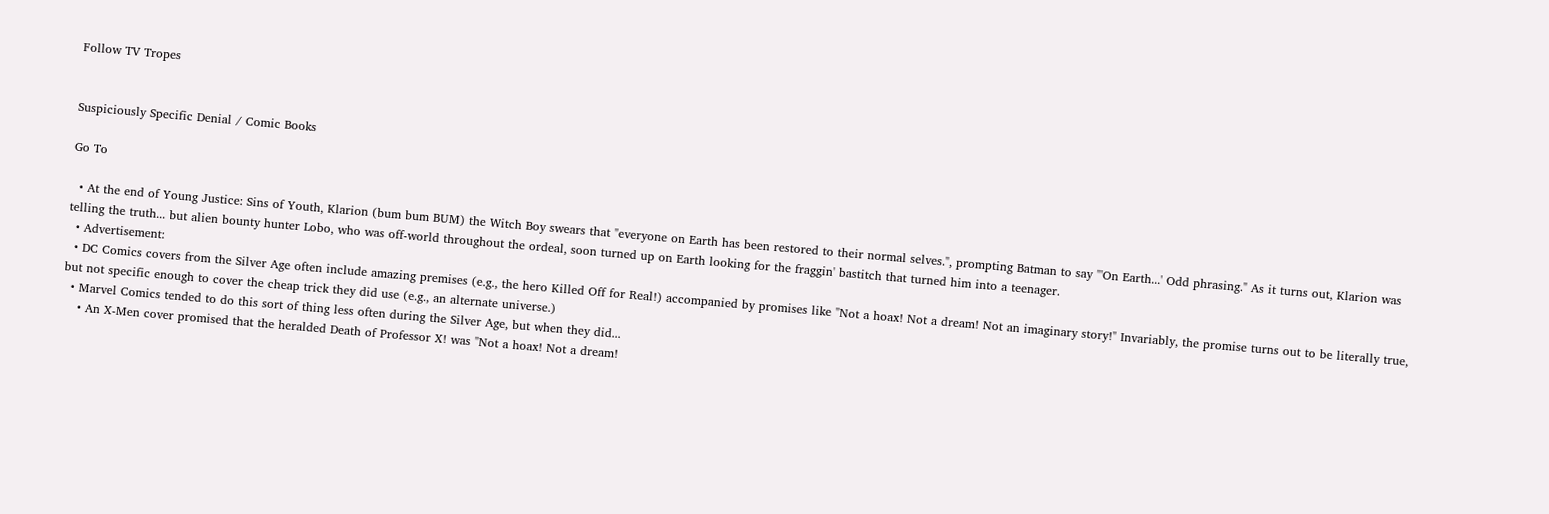Follow TV Tropes


Suspiciously Specific Denial / Comic Books

Go To

  • At the end of Young Justice: Sins of Youth, Klarion (bum bum BUM) the Witch Boy swears that "everyone on Earth has been restored to their normal selves.", prompting Batman to say "'On Earth...' Odd phrasing." As it turns out, Klarion was telling the truth... but alien bounty hunter Lobo, who was off-world throughout the ordeal, soon turned up on Earth looking for the fraggin' bastitch that turned him into a teenager.
  • Advertisement:
  • DC Comics covers from the Silver Age often include amazing premises (e.g., the hero Killed Off for Real!) accompanied by promises like "Not a hoax! Not a dream! Not an imaginary story!" Invariably, the promise turns out to be literally true, but not specific enough to cover the cheap trick they did use (e.g., an alternate universe.)
  • Marvel Comics tended to do this sort of thing less often during the Silver Age, but when they did...
    • An X-Men cover promised that the heralded Death of Professor X! was "Not a hoax! Not a dream!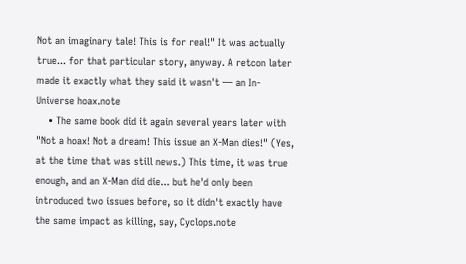Not an imaginary tale! This is for real!" It was actually true... for that particular story, anyway. A retcon later made it exactly what they said it wasn't — an In-Universe hoax.note
    • The same book did it again several years later with "Not a hoax! Not a dream! This issue an X-Man dies!" (Yes, at the time that was still news.) This time, it was true enough, and an X-Man did die... but he'd only been introduced two issues before, so it didn't exactly have the same impact as killing, say, Cyclops.note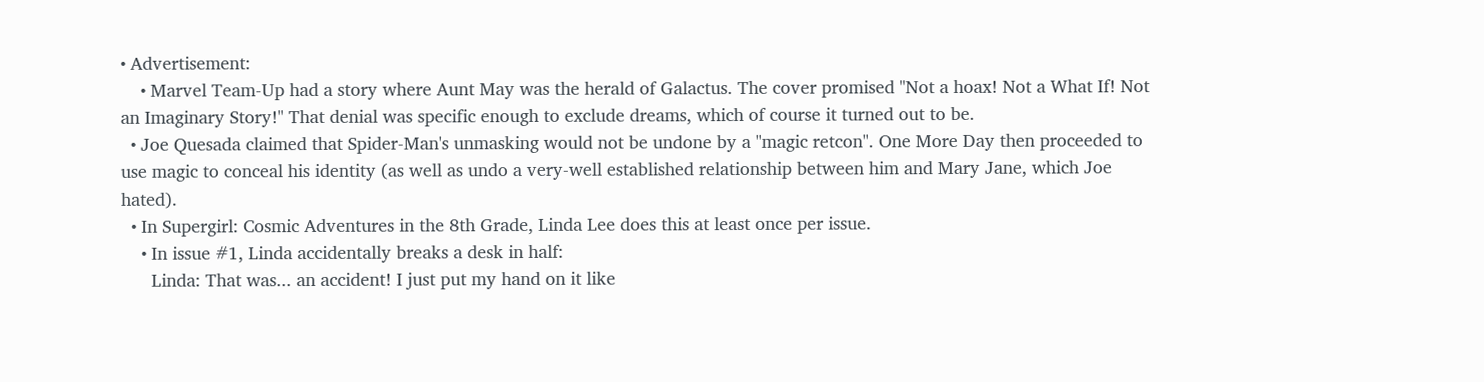• Advertisement:
    • Marvel Team-Up had a story where Aunt May was the herald of Galactus. The cover promised "Not a hoax! Not a What If! Not an Imaginary Story!" That denial was specific enough to exclude dreams, which of course it turned out to be.
  • Joe Quesada claimed that Spider-Man's unmasking would not be undone by a "magic retcon". One More Day then proceeded to use magic to conceal his identity (as well as undo a very-well established relationship between him and Mary Jane, which Joe hated).
  • In Supergirl: Cosmic Adventures in the 8th Grade, Linda Lee does this at least once per issue.
    • In issue #1, Linda accidentally breaks a desk in half:
      Linda: That was... an accident! I just put my hand on it like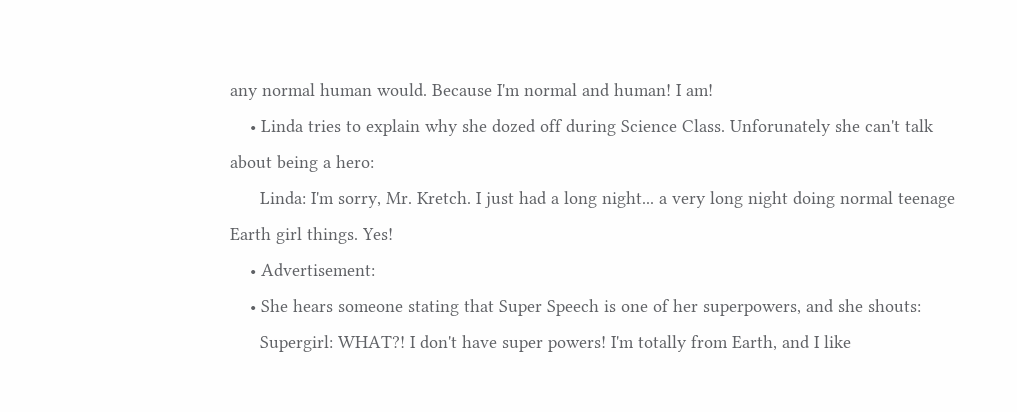any normal human would. Because I'm normal and human! I am!
    • Linda tries to explain why she dozed off during Science Class. Unforunately she can't talk about being a hero:
      Linda: I'm sorry, Mr. Kretch. I just had a long night... a very long night doing normal teenage Earth girl things. Yes!
    • Advertisement:
    • She hears someone stating that Super Speech is one of her superpowers, and she shouts:
      Supergirl: WHAT?! I don't have super powers! I'm totally from Earth, and I like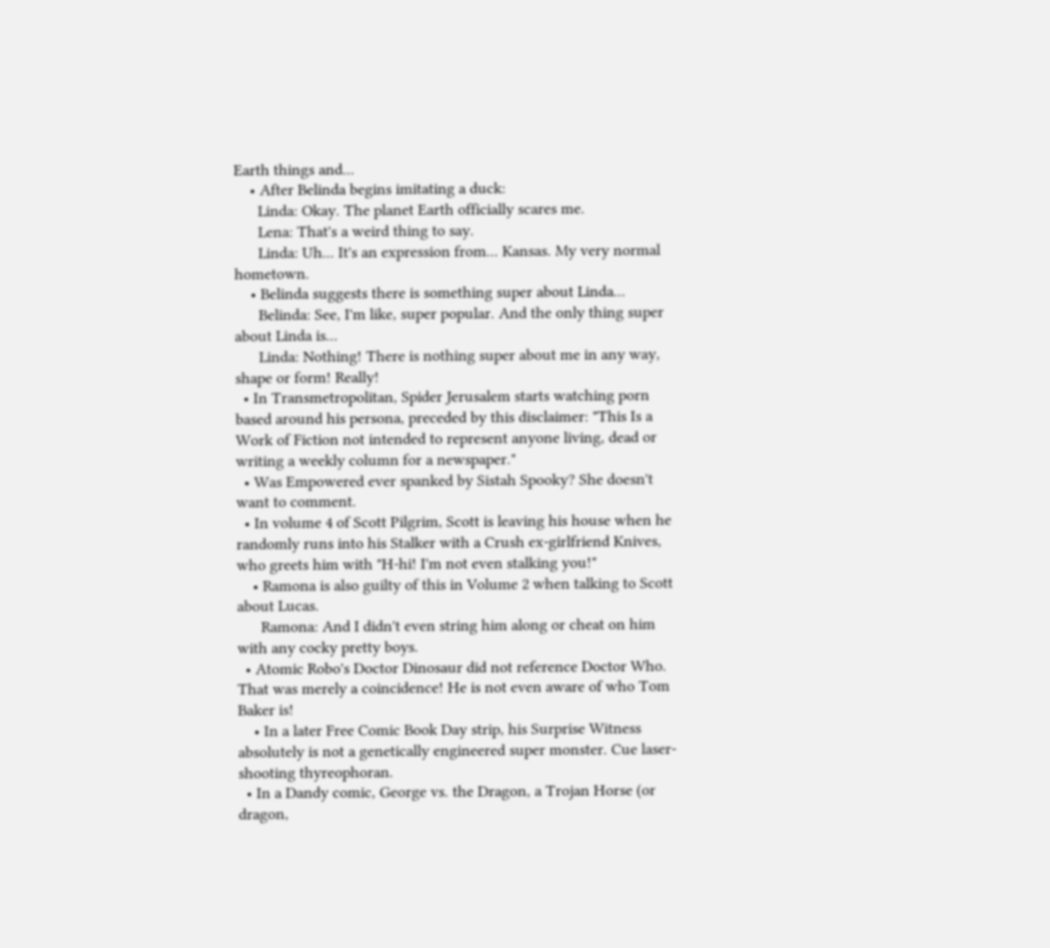Earth things and...
    • After Belinda begins imitating a duck:
      Linda: Okay. The planet Earth officially scares me.
      Lena: That's a weird thing to say.
      Linda: Uh... It's an expression from... Kansas. My very normal hometown.
    • Belinda suggests there is something super about Linda...
      Belinda: See, I'm like, super popular. And the only thing super about Linda is...
      Linda: Nothing! There is nothing super about me in any way, shape or form! Really!
  • In Transmetropolitan, Spider Jerusalem starts watching porn based around his persona, preceded by this disclaimer: "This Is a Work of Fiction not intended to represent anyone living, dead or writing a weekly column for a newspaper."
  • Was Empowered ever spanked by Sistah Spooky? She doesn't want to comment.
  • In volume 4 of Scott Pilgrim, Scott is leaving his house when he randomly runs into his Stalker with a Crush ex-girlfriend Knives, who greets him with "H-hi! I'm not even stalking you!"
    • Ramona is also guilty of this in Volume 2 when talking to Scott about Lucas.
      Ramona: And I didn't even string him along or cheat on him with any cocky pretty boys.
  • Atomic Robo's Doctor Dinosaur did not reference Doctor Who. That was merely a coincidence! He is not even aware of who Tom Baker is!
    • In a later Free Comic Book Day strip, his Surprise Witness absolutely is not a genetically engineered super monster. Cue laser-shooting thyreophoran.
  • In a Dandy comic, George vs. the Dragon, a Trojan Horse (or dragon,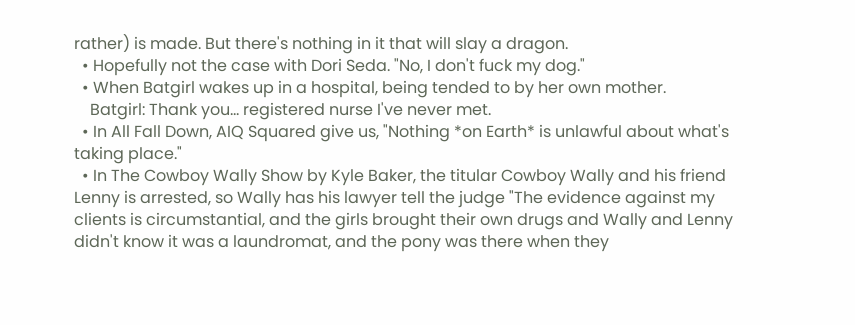rather) is made. But there's nothing in it that will slay a dragon.
  • Hopefully not the case with Dori Seda. "No, I don't fuck my dog."
  • When Batgirl wakes up in a hospital, being tended to by her own mother.
    Batgirl: Thank you... registered nurse I've never met.
  • In All Fall Down, AIQ Squared give us, "Nothing *on Earth* is unlawful about what's taking place."
  • In The Cowboy Wally Show by Kyle Baker, the titular Cowboy Wally and his friend Lenny is arrested, so Wally has his lawyer tell the judge "The evidence against my clients is circumstantial, and the girls brought their own drugs and Wally and Lenny didn't know it was a laundromat, and the pony was there when they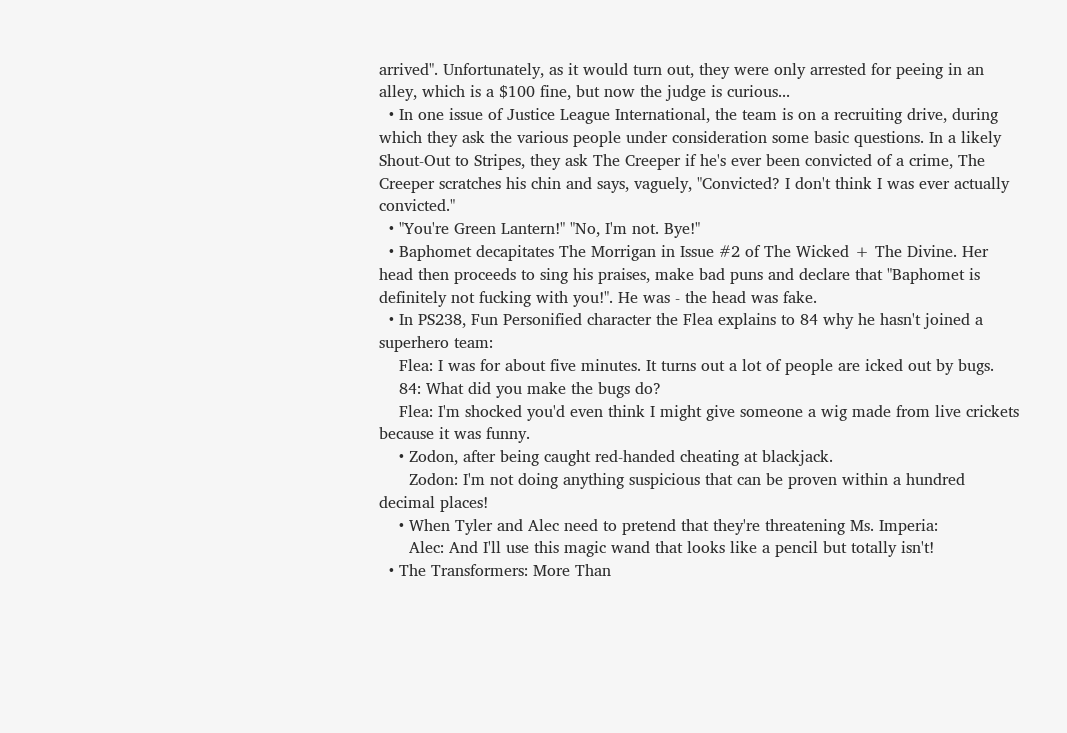arrived". Unfortunately, as it would turn out, they were only arrested for peeing in an alley, which is a $100 fine, but now the judge is curious...
  • In one issue of Justice League International, the team is on a recruiting drive, during which they ask the various people under consideration some basic questions. In a likely Shout-Out to Stripes, they ask The Creeper if he's ever been convicted of a crime, The Creeper scratches his chin and says, vaguely, "Convicted? I don't think I was ever actually convicted."
  • "You're Green Lantern!" "No, I'm not. Bye!"
  • Baphomet decapitates The Morrigan in Issue #2 of The Wicked + The Divine. Her head then proceeds to sing his praises, make bad puns and declare that "Baphomet is definitely not fucking with you!". He was - the head was fake.
  • In PS238, Fun Personified character the Flea explains to 84 why he hasn't joined a superhero team:
    Flea: I was for about five minutes. It turns out a lot of people are icked out by bugs.
    84: What did you make the bugs do?
    Flea: I'm shocked you'd even think I might give someone a wig made from live crickets because it was funny.
    • Zodon, after being caught red-handed cheating at blackjack.
      Zodon: I'm not doing anything suspicious that can be proven within a hundred decimal places!
    • When Tyler and Alec need to pretend that they're threatening Ms. Imperia:
      Alec: And I'll use this magic wand that looks like a pencil but totally isn't!
  • The Transformers: More Than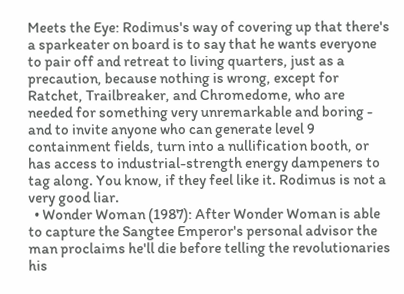Meets the Eye: Rodimus's way of covering up that there's a sparkeater on board is to say that he wants everyone to pair off and retreat to living quarters, just as a precaution, because nothing is wrong, except for Ratchet, Trailbreaker, and Chromedome, who are needed for something very unremarkable and boring - and to invite anyone who can generate level 9 containment fields, turn into a nullification booth, or has access to industrial-strength energy dampeners to tag along. You know, if they feel like it. Rodimus is not a very good liar.
  • Wonder Woman (1987): After Wonder Woman is able to capture the Sangtee Emperor's personal advisor the man proclaims he'll die before telling the revolutionaries his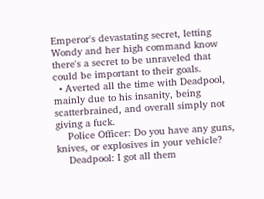Emperor's devastating secret, letting Wondy and her high command know there's a secret to be unraveled that could be important to their goals.
  • Averted all the time with Deadpool, mainly due to his insanity, being scatterbrained, and overall simply not giving a fuck.
    Police Officer: Do you have any guns, knives, or explosives in your vehicle?
    Deadpool: I got all them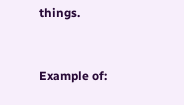things.


Example of: